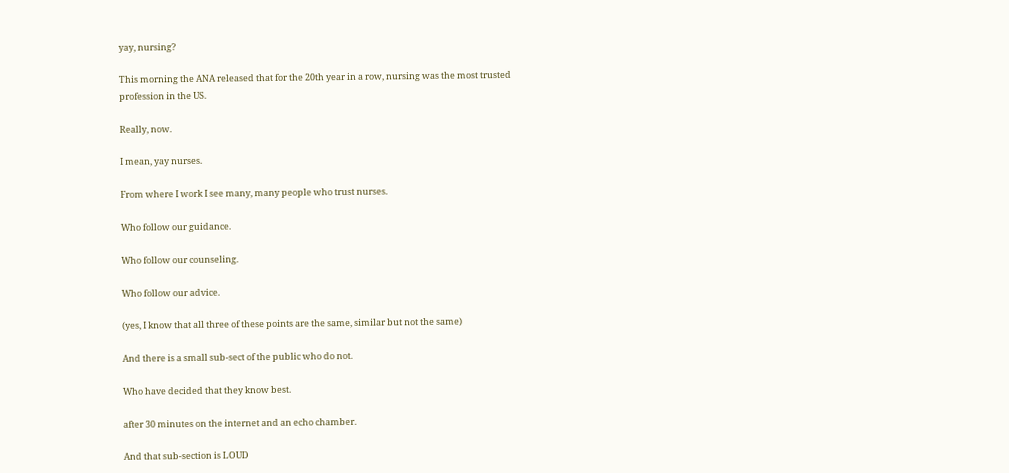yay, nursing?

This morning the ANA released that for the 20th year in a row, nursing was the most trusted profession in the US.

Really, now.

I mean, yay nurses.

From where I work I see many, many people who trust nurses.

Who follow our guidance.

Who follow our counseling.

Who follow our advice.

(yes, I know that all three of these points are the same, similar but not the same)

And there is a small sub-sect of the public who do not.

Who have decided that they know best.

after 30 minutes on the internet and an echo chamber.

And that sub-section is LOUD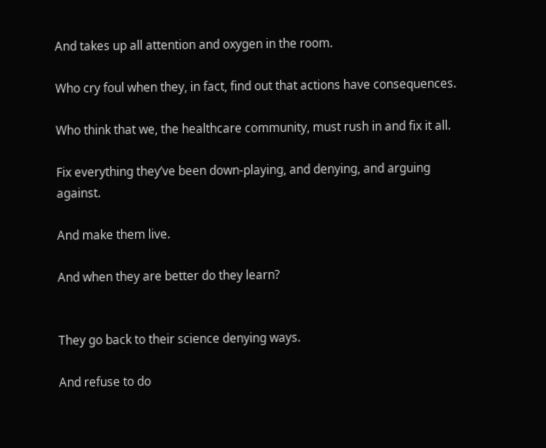And takes up all attention and oxygen in the room.

Who cry foul when they, in fact, find out that actions have consequences.

Who think that we, the healthcare community, must rush in and fix it all.

Fix everything they’ve been down-playing, and denying, and arguing against.

And make them live.

And when they are better do they learn?


They go back to their science denying ways.

And refuse to do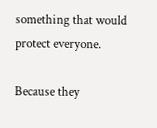something that would protect everyone.

Because they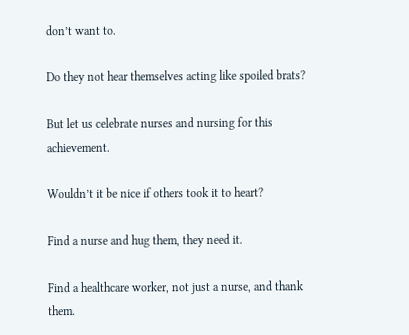don’t want to.

Do they not hear themselves acting like spoiled brats?

But let us celebrate nurses and nursing for this achievement.

Wouldn’t it be nice if others took it to heart?

Find a nurse and hug them, they need it.

Find a healthcare worker, not just a nurse, and thank them.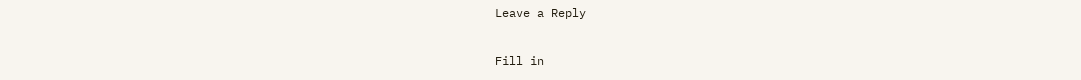Leave a Reply

Fill in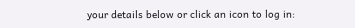your details below or click an icon to log in: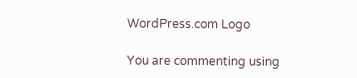WordPress.com Logo

You are commenting using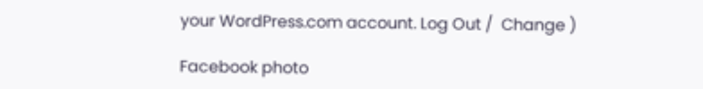your WordPress.com account. Log Out /  Change )

Facebook photo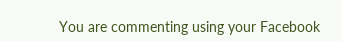You are commenting using your Facebook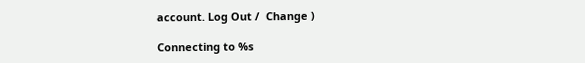account. Log Out /  Change )

Connecting to %s